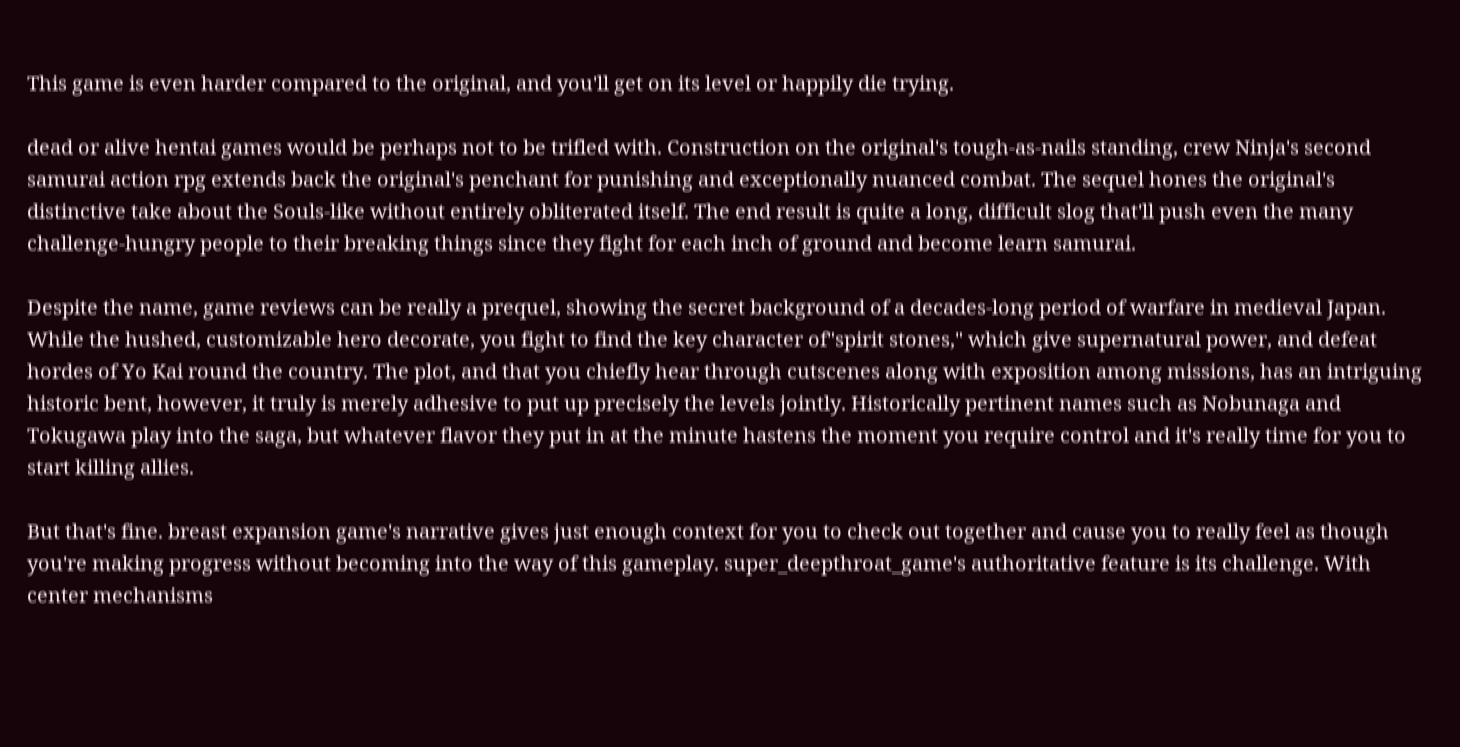This game is even harder compared to the original, and you'll get on its level or happily die trying.

dead or alive hentai games would be perhaps not to be trifled with. Construction on the original's tough-as-nails standing, crew Ninja's second samurai action rpg extends back the original's penchant for punishing and exceptionally nuanced combat. The sequel hones the original's distinctive take about the Souls-like without entirely obliterated itself. The end result is quite a long, difficult slog that'll push even the many challenge-hungry people to their breaking things since they fight for each inch of ground and become learn samurai.

Despite the name, game reviews can be really a prequel, showing the secret background of a decades-long period of warfare in medieval Japan. While the hushed, customizable hero decorate, you fight to find the key character of"spirit stones," which give supernatural power, and defeat hordes of Yo Kai round the country. The plot, and that you chiefly hear through cutscenes along with exposition among missions, has an intriguing historic bent, however, it truly is merely adhesive to put up precisely the levels jointly. Historically pertinent names such as Nobunaga and Tokugawa play into the saga, but whatever flavor they put in at the minute hastens the moment you require control and it's really time for you to start killing allies.

But that's fine. breast expansion game's narrative gives just enough context for you to check out together and cause you to really feel as though you're making progress without becoming into the way of this gameplay. super_deepthroat_game's authoritative feature is its challenge. With center mechanisms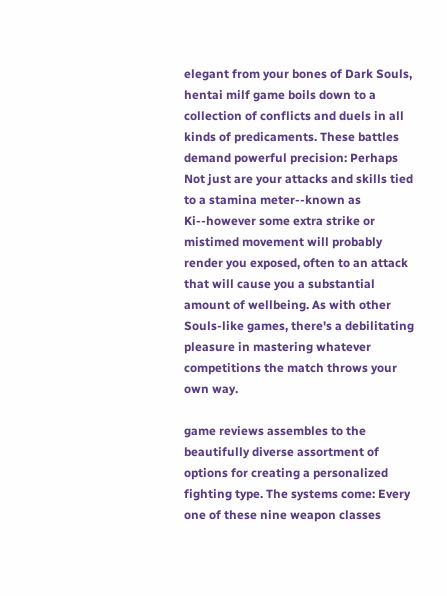elegant from your bones of Dark Souls, hentai milf game boils down to a collection of conflicts and duels in all kinds of predicaments. These battles demand powerful precision: Perhaps Not just are your attacks and skills tied to a stamina meter--known as Ki--however some extra strike or mistimed movement will probably render you exposed, often to an attack that will cause you a substantial amount of wellbeing. As with other Souls-like games, there's a debilitating pleasure in mastering whatever competitions the match throws your own way.

game reviews assembles to the beautifully diverse assortment of options for creating a personalized fighting type. The systems come: Every one of these nine weapon classes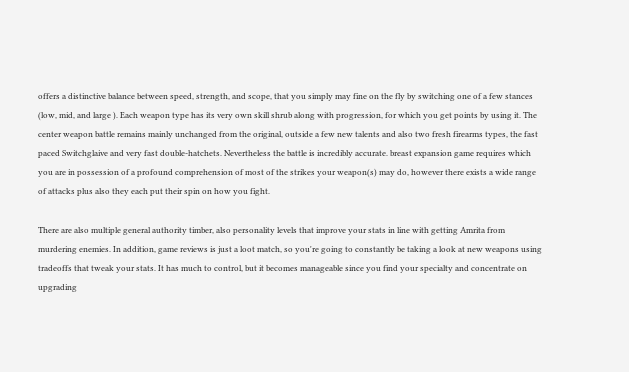offers a distinctive balance between speed, strength, and scope, that you simply may fine on the fly by switching one of a few stances (low, mid, and large ). Each weapon type has its very own skill shrub along with progression, for which you get points by using it. The center weapon battle remains mainly unchanged from the original, outside a few new talents and also two fresh firearms types, the fast paced Switchglaive and very fast double-hatchets. Nevertheless the battle is incredibly accurate. breast expansion game requires which you are in possession of a profound comprehension of most of the strikes your weapon(s) may do, however there exists a wide range of attacks plus also they each put their spin on how you fight.

There are also multiple general authority timber, also personality levels that improve your stats in line with getting Amrita from murdering enemies. In addition, game reviews is just a loot match, so you're going to constantly be taking a look at new weapons using tradeoffs that tweak your stats. It has much to control, but it becomes manageable since you find your specialty and concentrate on upgrading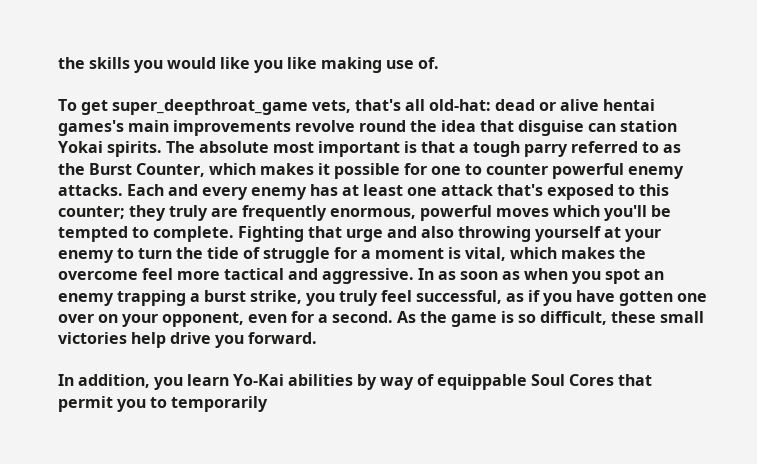the skills you would like you like making use of.

To get super_deepthroat_game vets, that's all old-hat: dead or alive hentai games's main improvements revolve round the idea that disguise can station Yokai spirits. The absolute most important is that a tough parry referred to as the Burst Counter, which makes it possible for one to counter powerful enemy attacks. Each and every enemy has at least one attack that's exposed to this counter; they truly are frequently enormous, powerful moves which you'll be tempted to complete. Fighting that urge and also throwing yourself at your enemy to turn the tide of struggle for a moment is vital, which makes the overcome feel more tactical and aggressive. In as soon as when you spot an enemy trapping a burst strike, you truly feel successful, as if you have gotten one over on your opponent, even for a second. As the game is so difficult, these small victories help drive you forward.

In addition, you learn Yo-Kai abilities by way of equippable Soul Cores that permit you to temporarily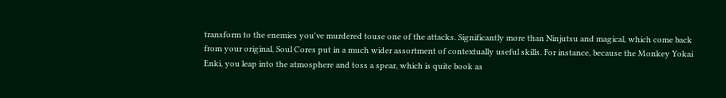transform to the enemies you've murdered touse one of the attacks. Significantly more than Ninjutsu and magical, which come back from your original, Soul Cores put in a much wider assortment of contextually useful skills. For instance, because the Monkey Yokai Enki, you leap into the atmosphere and toss a spear, which is quite book as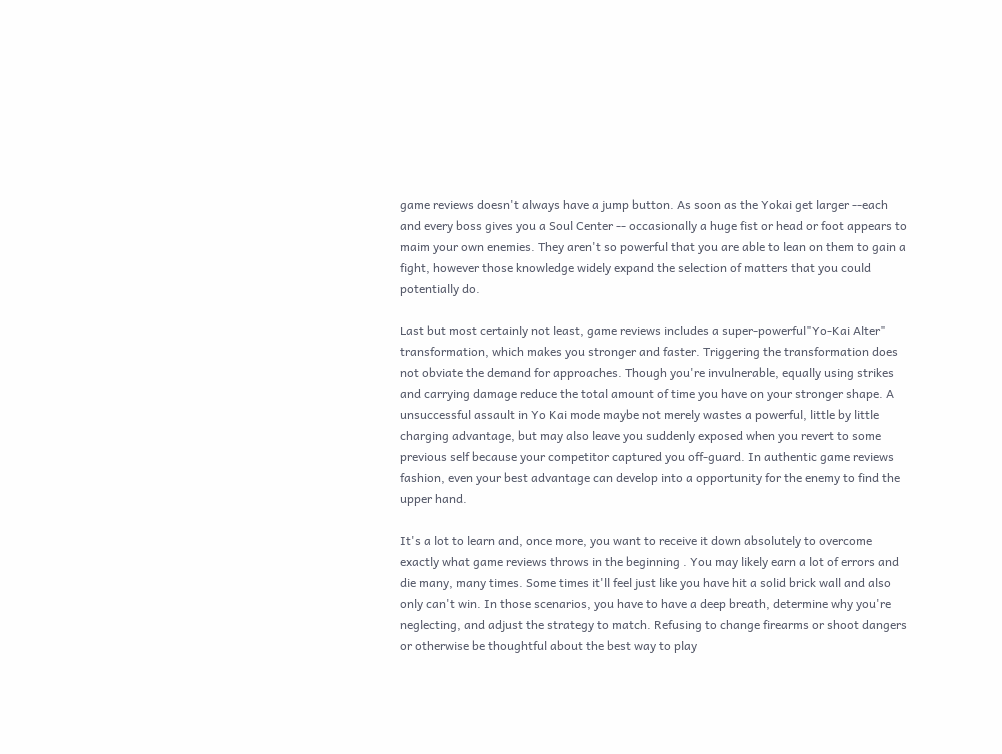game reviews doesn't always have a jump button. As soon as the Yokai get larger --each and every boss gives you a Soul Center -- occasionally a huge fist or head or foot appears to maim your own enemies. They aren't so powerful that you are able to lean on them to gain a fight, however those knowledge widely expand the selection of matters that you could potentially do.

Last but most certainly not least, game reviews includes a super-powerful"Yo-Kai Alter" transformation, which makes you stronger and faster. Triggering the transformation does not obviate the demand for approaches. Though you're invulnerable, equally using strikes and carrying damage reduce the total amount of time you have on your stronger shape. A unsuccessful assault in Yo Kai mode maybe not merely wastes a powerful, little by little charging advantage, but may also leave you suddenly exposed when you revert to some previous self because your competitor captured you off-guard. In authentic game reviews fashion, even your best advantage can develop into a opportunity for the enemy to find the upper hand.

It's a lot to learn and, once more, you want to receive it down absolutely to overcome exactly what game reviews throws in the beginning . You may likely earn a lot of errors and die many, many times. Some times it'll feel just like you have hit a solid brick wall and also only can't win. In those scenarios, you have to have a deep breath, determine why you're neglecting, and adjust the strategy to match. Refusing to change firearms or shoot dangers or otherwise be thoughtful about the best way to play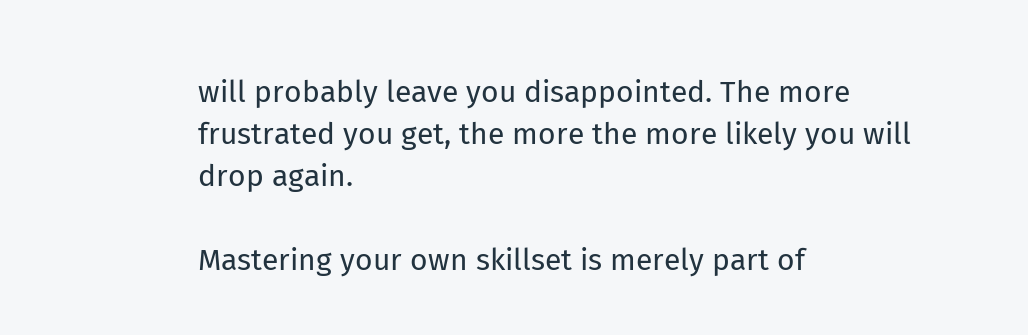will probably leave you disappointed. The more frustrated you get, the more the more likely you will drop again.

Mastering your own skillset is merely part of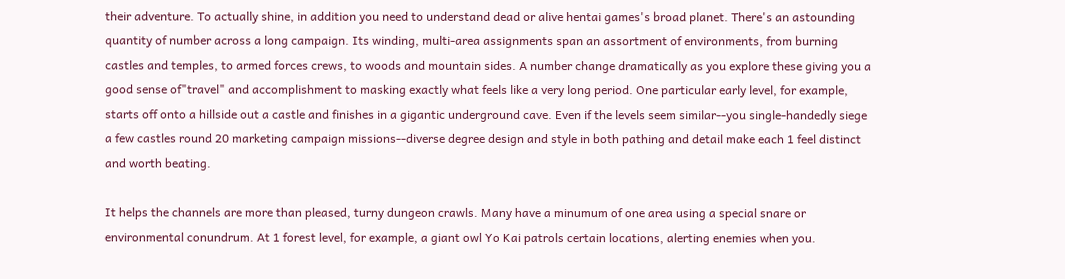their adventure. To actually shine, in addition you need to understand dead or alive hentai games's broad planet. There's an astounding quantity of number across a long campaign. Its winding, multi-area assignments span an assortment of environments, from burning castles and temples, to armed forces crews, to woods and mountain sides. A number change dramatically as you explore these giving you a good sense of"travel" and accomplishment to masking exactly what feels like a very long period. One particular early level, for example, starts off onto a hillside out a castle and finishes in a gigantic underground cave. Even if the levels seem similar--you single-handedly siege a few castles round 20 marketing campaign missions--diverse degree design and style in both pathing and detail make each 1 feel distinct and worth beating.

It helps the channels are more than pleased, turny dungeon crawls. Many have a minumum of one area using a special snare or environmental conundrum. At 1 forest level, for example, a giant owl Yo Kai patrols certain locations, alerting enemies when you.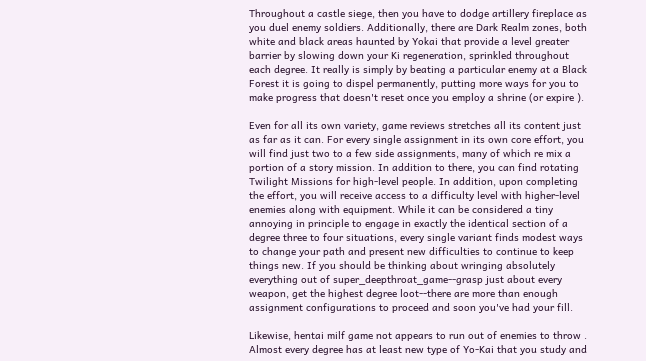Throughout a castle siege, then you have to dodge artillery fireplace as you duel enemy soldiers. Additionally, there are Dark Realm zones, both white and black areas haunted by Yokai that provide a level greater barrier by slowing down your Ki regeneration, sprinkled throughout each degree. It really is simply by beating a particular enemy at a Black Forest it is going to dispel permanently, putting more ways for you to make progress that doesn't reset once you employ a shrine (or expire ).

Even for all its own variety, game reviews stretches all its content just as far as it can. For every single assignment in its own core effort, you will find just two to a few side assignments, many of which re mix a portion of a story mission. In addition to there, you can find rotating Twilight Missions for high-level people. In addition, upon completing the effort, you will receive access to a difficulty level with higher-level enemies along with equipment. While it can be considered a tiny annoying in principle to engage in exactly the identical section of a degree three to four situations, every single variant finds modest ways to change your path and present new difficulties to continue to keep things new. If you should be thinking about wringing absolutely everything out of super_deepthroat_game--grasp just about every weapon, get the highest degree loot--there are more than enough assignment configurations to proceed and soon you've had your fill.

Likewise, hentai milf game not appears to run out of enemies to throw . Almost every degree has at least new type of Yo-Kai that you study and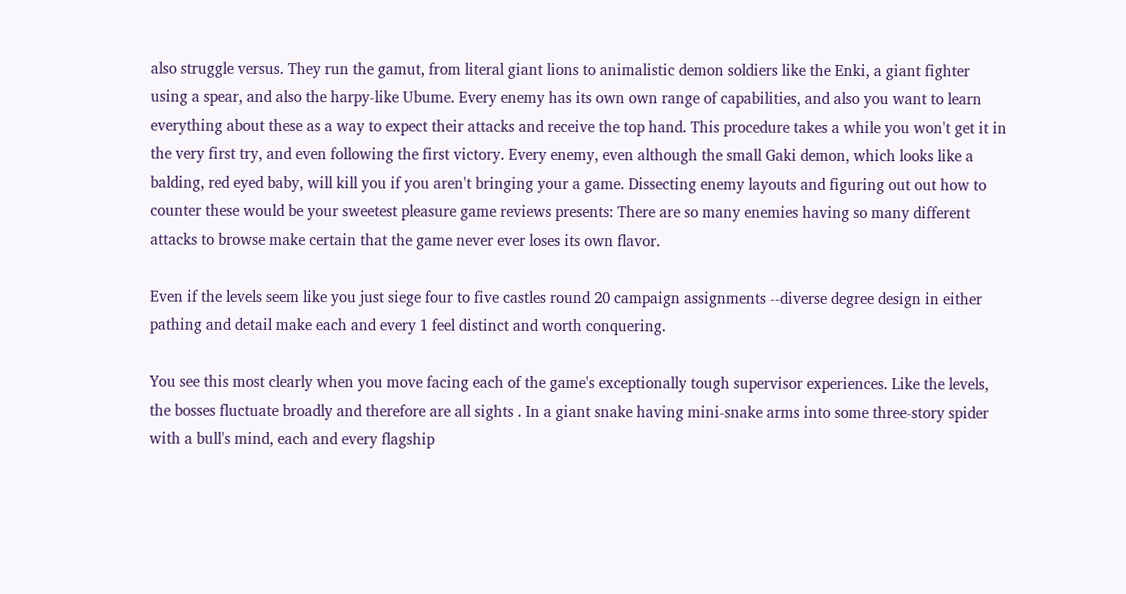also struggle versus. They run the gamut, from literal giant lions to animalistic demon soldiers like the Enki, a giant fighter using a spear, and also the harpy-like Ubume. Every enemy has its own own range of capabilities, and also you want to learn everything about these as a way to expect their attacks and receive the top hand. This procedure takes a while you won't get it in the very first try, and even following the first victory. Every enemy, even although the small Gaki demon, which looks like a balding, red eyed baby, will kill you if you aren't bringing your a game. Dissecting enemy layouts and figuring out out how to counter these would be your sweetest pleasure game reviews presents: There are so many enemies having so many different attacks to browse make certain that the game never ever loses its own flavor.

Even if the levels seem like you just siege four to five castles round 20 campaign assignments --diverse degree design in either pathing and detail make each and every 1 feel distinct and worth conquering.

You see this most clearly when you move facing each of the game's exceptionally tough supervisor experiences. Like the levels, the bosses fluctuate broadly and therefore are all sights . In a giant snake having mini-snake arms into some three-story spider with a bull's mind, each and every flagship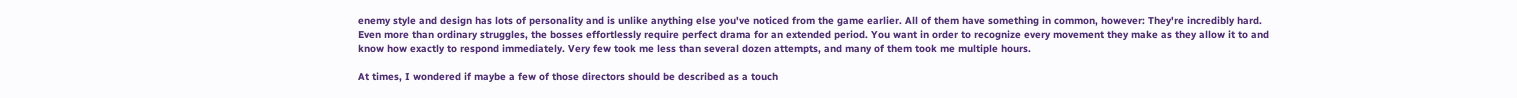enemy style and design has lots of personality and is unlike anything else you've noticed from the game earlier. All of them have something in common, however: They're incredibly hard. Even more than ordinary struggles, the bosses effortlessly require perfect drama for an extended period. You want in order to recognize every movement they make as they allow it to and know how exactly to respond immediately. Very few took me less than several dozen attempts, and many of them took me multiple hours.

At times, I wondered if maybe a few of those directors should be described as a touch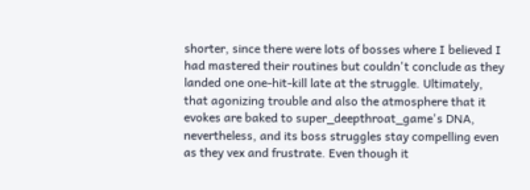shorter, since there were lots of bosses where I believed I had mastered their routines but couldn't conclude as they landed one one-hit-kill late at the struggle. Ultimately, that agonizing trouble and also the atmosphere that it evokes are baked to super_deepthroat_game's DNA, nevertheless, and its boss struggles stay compelling even as they vex and frustrate. Even though it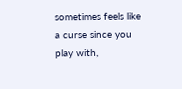sometimes feels like a curse since you play with,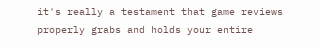it's really a testament that game reviews properly grabs and holds your entire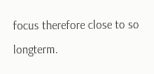focus therefore close to so longterm.